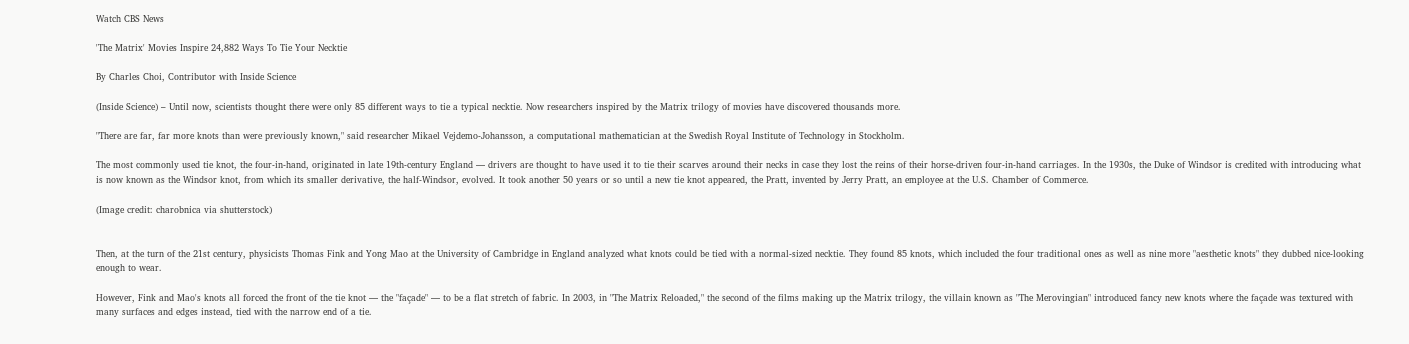Watch CBS News

'The Matrix' Movies Inspire 24,882 Ways To Tie Your Necktie

By Charles Choi, Contributor with Inside Science

(Inside Science) – Until now, scientists thought there were only 85 different ways to tie a typical necktie. Now researchers inspired by the Matrix trilogy of movies have discovered thousands more.

"There are far, far more knots than were previously known," said researcher Mikael Vejdemo-Johansson, a computational mathematician at the Swedish Royal Institute of Technology in Stockholm.

The most commonly used tie knot, the four-in-hand, originated in late 19th-century England — drivers are thought to have used it to tie their scarves around their necks in case they lost the reins of their horse-driven four-in-hand carriages. In the 1930s, the Duke of Windsor is credited with introducing what is now known as the Windsor knot, from which its smaller derivative, the half-Windsor, evolved. It took another 50 years or so until a new tie knot appeared, the Pratt, invented by Jerry Pratt, an employee at the U.S. Chamber of Commerce.

(Image credit: charobnica via shutterstock)


Then, at the turn of the 21st century, physicists Thomas Fink and Yong Mao at the University of Cambridge in England analyzed what knots could be tied with a normal-sized necktie. They found 85 knots, which included the four traditional ones as well as nine more "aesthetic knots" they dubbed nice-looking enough to wear.

However, Fink and Mao's knots all forced the front of the tie knot — the "façade" — to be a flat stretch of fabric. In 2003, in "The Matrix Reloaded," the second of the films making up the Matrix trilogy, the villain known as "The Merovingian" introduced fancy new knots where the façade was textured with many surfaces and edges instead, tied with the narrow end of a tie.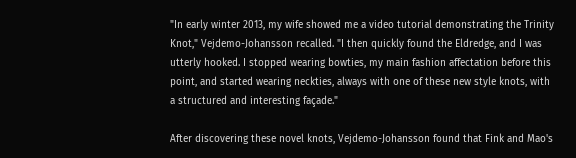"In early winter 2013, my wife showed me a video tutorial demonstrating the Trinity Knot," Vejdemo-Johansson recalled. "I then quickly found the Eldredge, and I was utterly hooked. I stopped wearing bowties, my main fashion affectation before this point, and started wearing neckties, always with one of these new style knots, with a structured and interesting façade."

After discovering these novel knots, Vejdemo-Johansson found that Fink and Mao's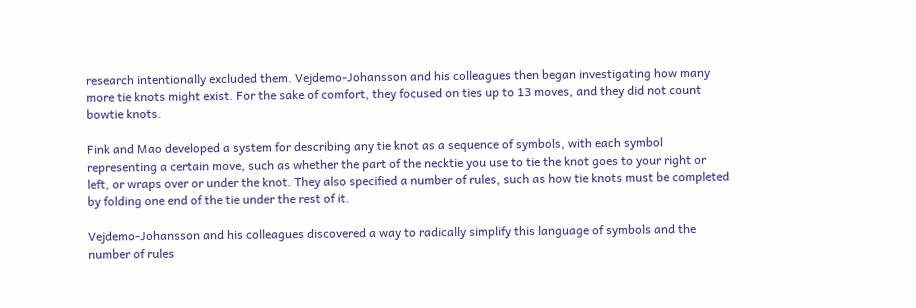research intentionally excluded them. Vejdemo-Johansson and his colleagues then began investigating how many more tie knots might exist. For the sake of comfort, they focused on ties up to 13 moves, and they did not count bowtie knots.

Fink and Mao developed a system for describing any tie knot as a sequence of symbols, with each symbol representing a certain move, such as whether the part of the necktie you use to tie the knot goes to your right or left, or wraps over or under the knot. They also specified a number of rules, such as how tie knots must be completed by folding one end of the tie under the rest of it.

Vejdemo-Johansson and his colleagues discovered a way to radically simplify this language of symbols and the number of rules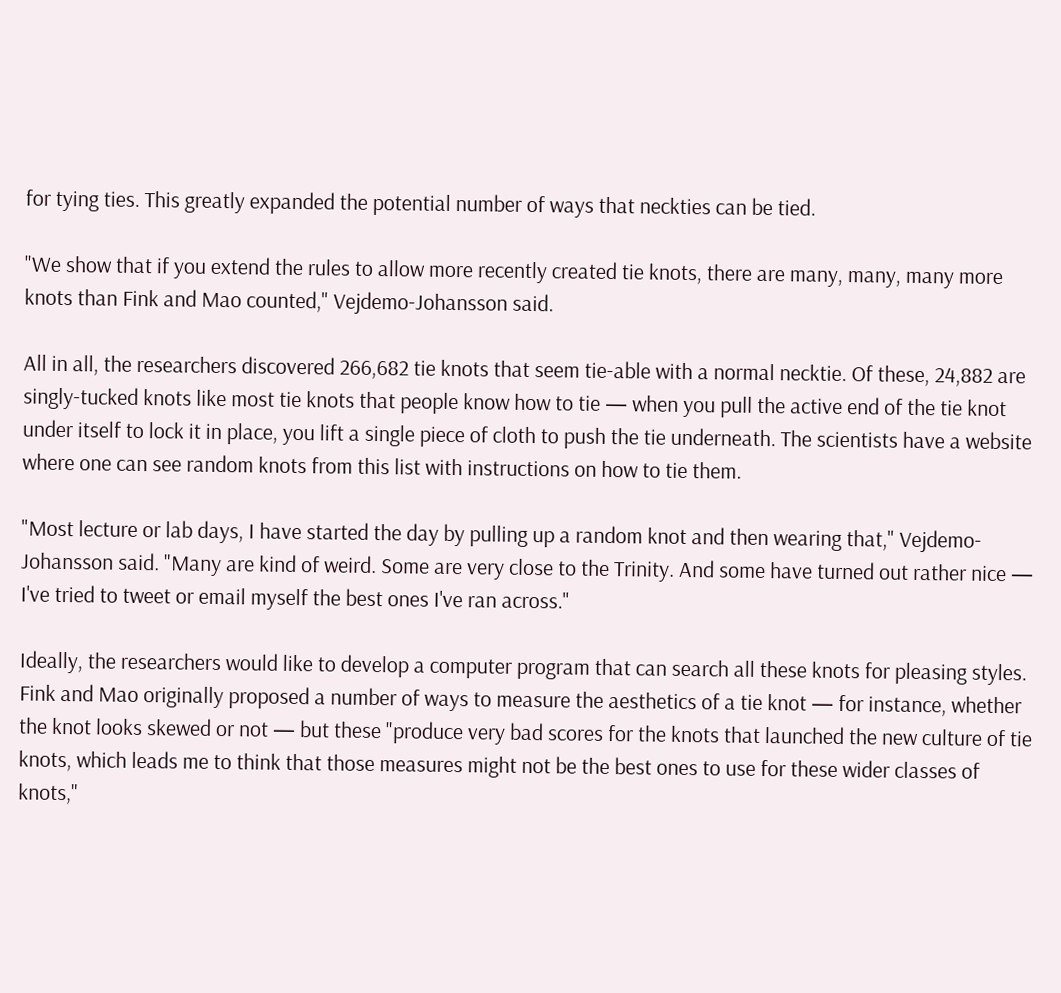for tying ties. This greatly expanded the potential number of ways that neckties can be tied.

"We show that if you extend the rules to allow more recently created tie knots, there are many, many, many more knots than Fink and Mao counted," Vejdemo-Johansson said.

All in all, the researchers discovered 266,682 tie knots that seem tie-able with a normal necktie. Of these, 24,882 are singly-tucked knots like most tie knots that people know how to tie — when you pull the active end of the tie knot under itself to lock it in place, you lift a single piece of cloth to push the tie underneath. The scientists have a website where one can see random knots from this list with instructions on how to tie them.

"Most lecture or lab days, I have started the day by pulling up a random knot and then wearing that," Vejdemo-Johansson said. "Many are kind of weird. Some are very close to the Trinity. And some have turned out rather nice — I've tried to tweet or email myself the best ones I've ran across."

Ideally, the researchers would like to develop a computer program that can search all these knots for pleasing styles. Fink and Mao originally proposed a number of ways to measure the aesthetics of a tie knot — for instance, whether the knot looks skewed or not — but these "produce very bad scores for the knots that launched the new culture of tie knots, which leads me to think that those measures might not be the best ones to use for these wider classes of knots,"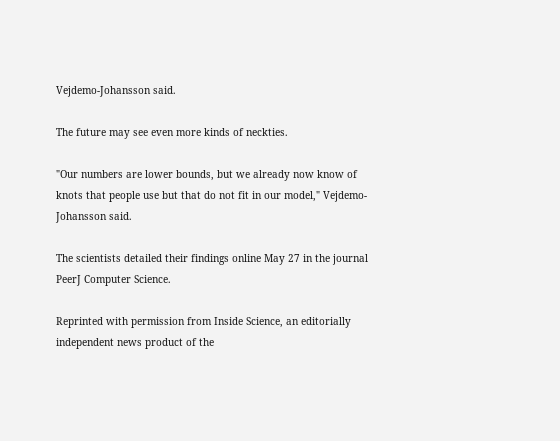Vejdemo-Johansson said.

The future may see even more kinds of neckties.

"Our numbers are lower bounds, but we already now know of knots that people use but that do not fit in our model," Vejdemo-Johansson said.

The scientists detailed their findings online May 27 in the journal PeerJ Computer Science.

Reprinted with permission from Inside Science, an editorially independent news product of the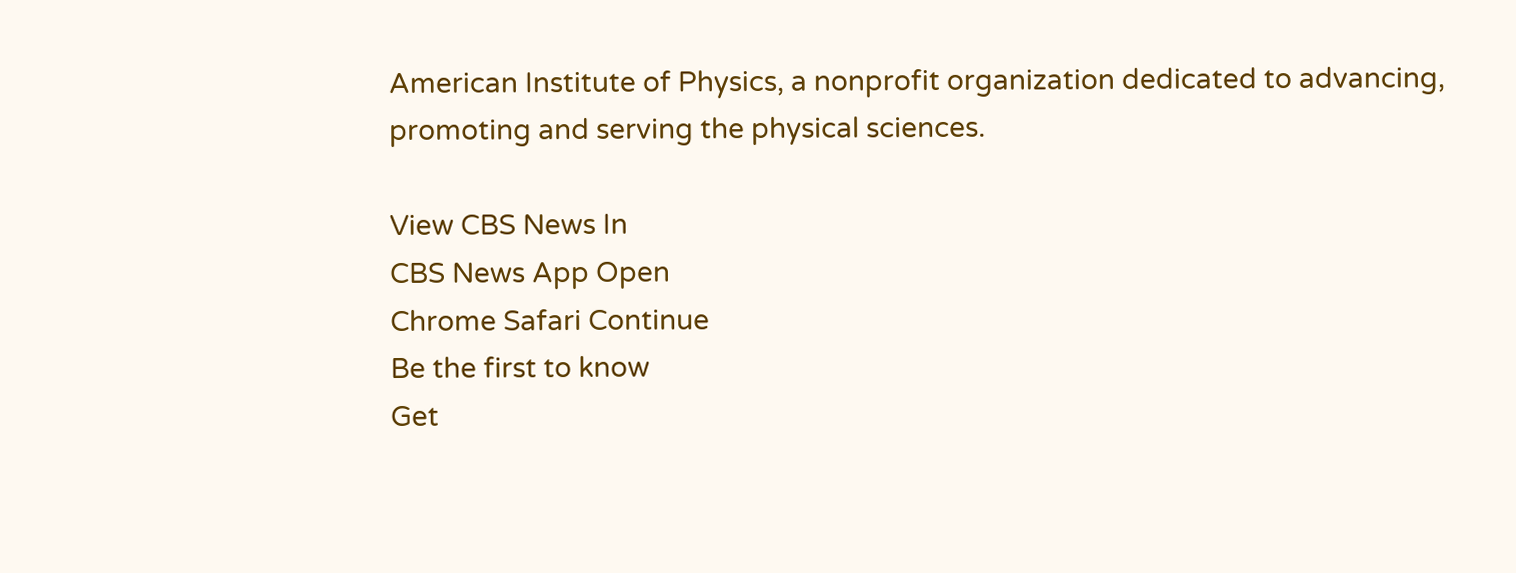American Institute of Physics, a nonprofit organization dedicated to advancing, promoting and serving the physical sciences.

View CBS News In
CBS News App Open
Chrome Safari Continue
Be the first to know
Get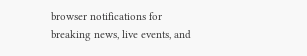browser notifications for breaking news, live events, and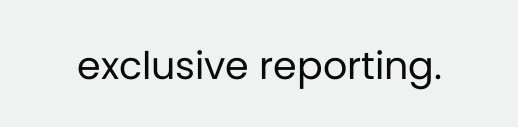exclusive reporting.